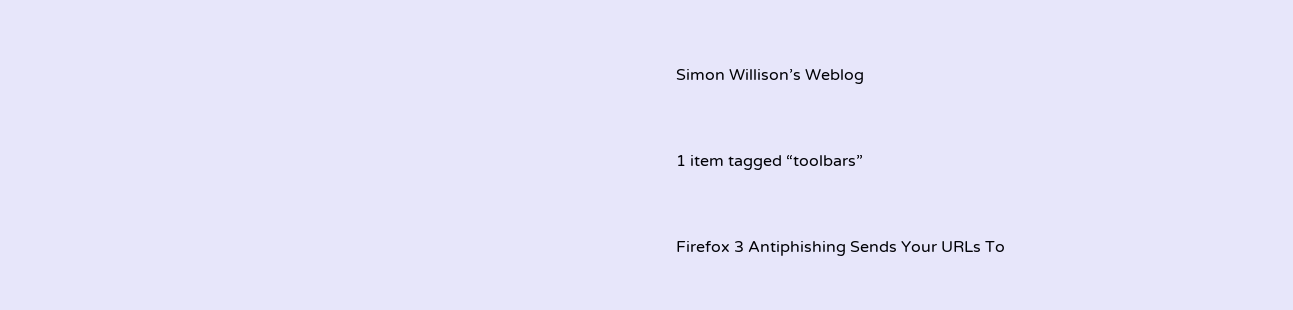Simon Willison’s Weblog


1 item tagged “toolbars”


Firefox 3 Antiphishing Sends Your URLs To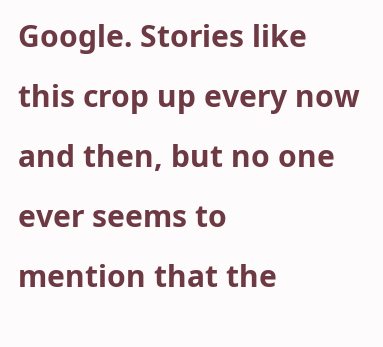Google. Stories like this crop up every now and then, but no one ever seems to mention that the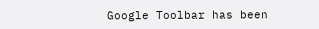Google Toolbar has been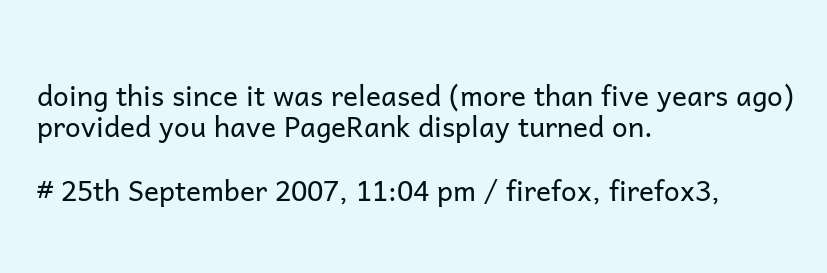doing this since it was released (more than five years ago) provided you have PageRank display turned on.

# 25th September 2007, 11:04 pm / firefox, firefox3,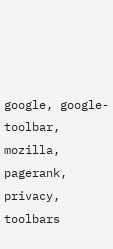google, google-toolbar, mozilla, pagerank, privacy, toolbars